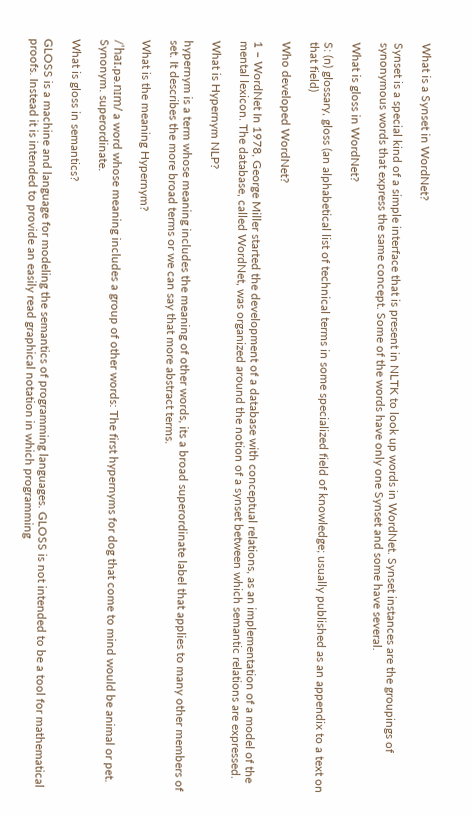What is a Synset in WordNet?

Synset is a special kind of a simple interface that is present in NLTK to look up words in WordNet. Synset instances are the groupings of synonymous words that express the same concept. Some of the words have only one Synset and some have several.

What is gloss in WordNet?

S: (n) glossary, gloss (an alphabetical list of technical terms in some specialized field of knowledge; usually published as an appendix to a text on that field)

Who developed WordNet?

1 – WordNet In 1978, George Miller started the development of a database with conceptual relations, as an implementation of a model of the mental lexicon. The database, called WordNet, was organized around the notion of a synset between which semantic relations are expressed.

What is Hypernym NLP?

hypernym is a term whose meaning includes the meaning of other words, its a broad superordinate label that applies to many other members of set. It describes the more broad terms or we can say that more abstract terms.

What is the meaning Hypernym?

/ˈhaɪ.pə.nɪm/ a word whose meaning includes a group of other words: The first hypernyms for dog that come to mind would be animal or pet. Synonym. superordinate.

What is gloss in semantics?

GLOSS is a machine and language for modeling the semantics of programming languages. GLOSS is not intended to be a tool for mathematical proofs. Instead it is intended to provide an easily read graphical notation in which programming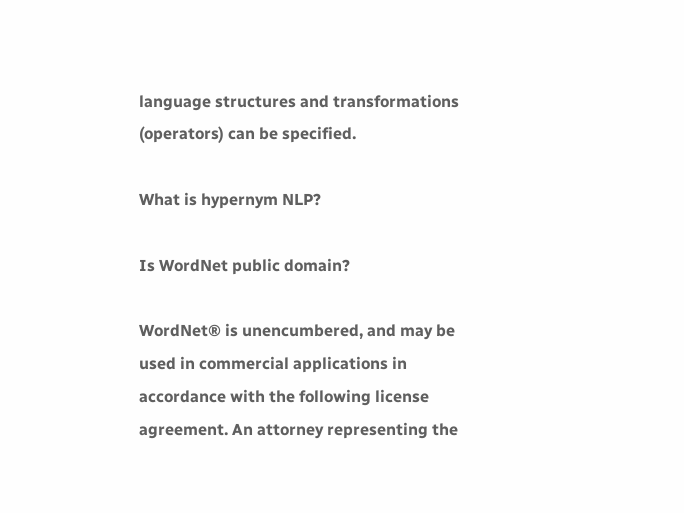language structures and transformations (operators) can be specified.

What is hypernym NLP?

Is WordNet public domain?

WordNet® is unencumbered, and may be used in commercial applications in accordance with the following license agreement. An attorney representing the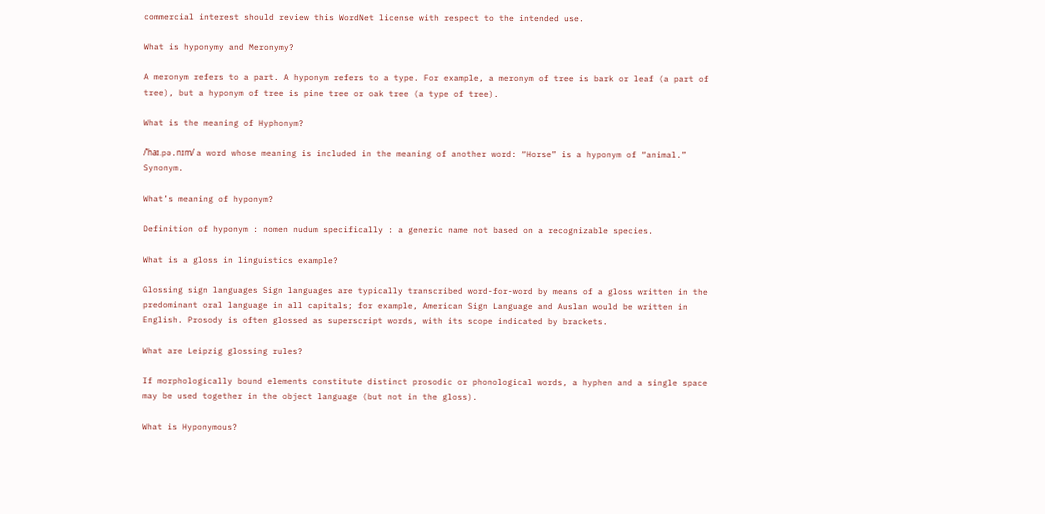commercial interest should review this WordNet license with respect to the intended use.

What is hyponymy and Meronymy?

A meronym refers to a part. A hyponym refers to a type. For example, a meronym of tree is bark or leaf (a part of tree), but a hyponym of tree is pine tree or oak tree (a type of tree).

What is the meaning of Hyphonym?

/ˈhaɪ.pə.nɪm/ a word whose meaning is included in the meaning of another word: “Horse” is a hyponym of “animal.” Synonym.

What’s meaning of hyponym?

Definition of hyponym : nomen nudum specifically : a generic name not based on a recognizable species.

What is a gloss in linguistics example?

Glossing sign languages Sign languages are typically transcribed word-for-word by means of a gloss written in the predominant oral language in all capitals; for example, American Sign Language and Auslan would be written in English. Prosody is often glossed as superscript words, with its scope indicated by brackets.

What are Leipzig glossing rules?

If morphologically bound elements constitute distinct prosodic or phonological words, a hyphen and a single space may be used together in the object language (but not in the gloss).

What is Hyponymous?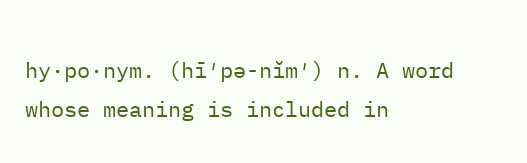hy·po·nym. (hī′pə-nĭm′) n. A word whose meaning is included in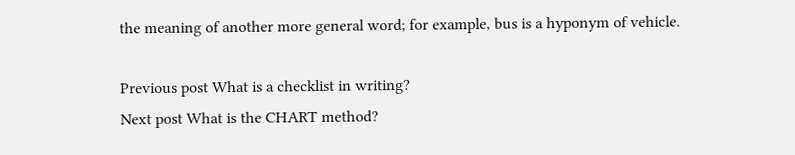the meaning of another more general word; for example, bus is a hyponym of vehicle.

Previous post What is a checklist in writing?
Next post What is the CHART method?